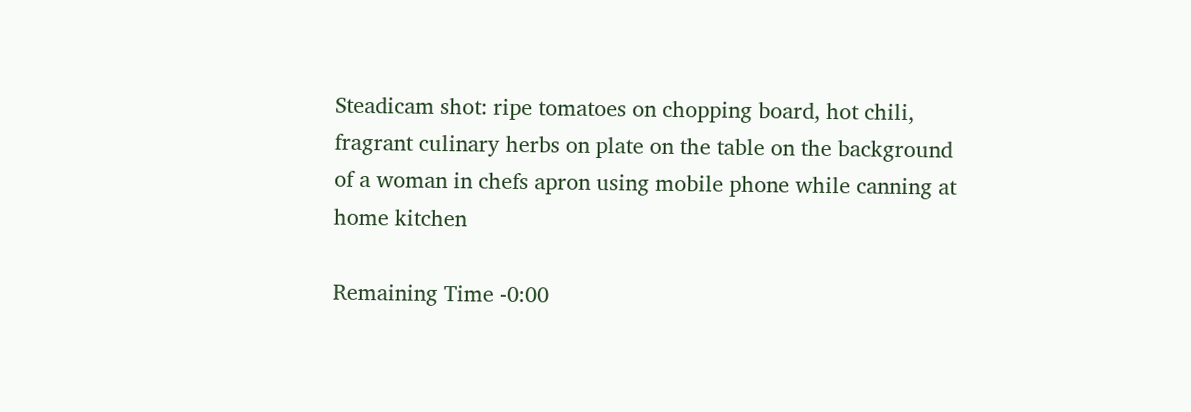Steadicam shot: ripe tomatoes on chopping board, hot chili, fragrant culinary herbs on plate on the table on the background of a woman in chefs apron using mobile phone while canning at home kitchen

Remaining Time -0:00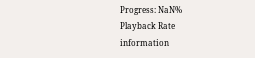Progress: NaN%
Playback Rate
information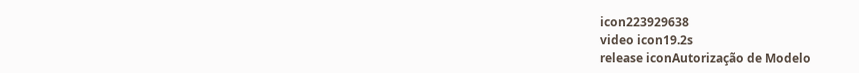icon223929638
video icon19.2s
release iconAutorização de Modelo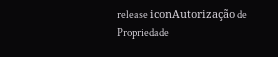release iconAutorização de Propriedade